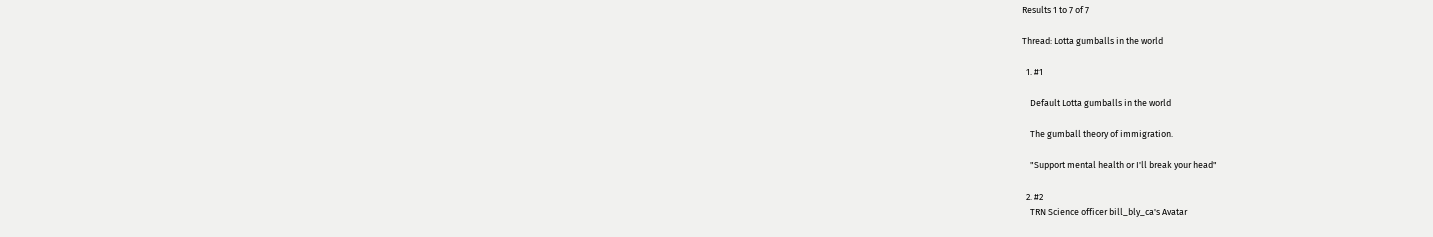Results 1 to 7 of 7

Thread: Lotta gumballs in the world

  1. #1

    Default Lotta gumballs in the world

    The gumball theory of immigration.

    "Support mental health or I'll break your head"

  2. #2
    TRN Science officer bill_bly_ca's Avatar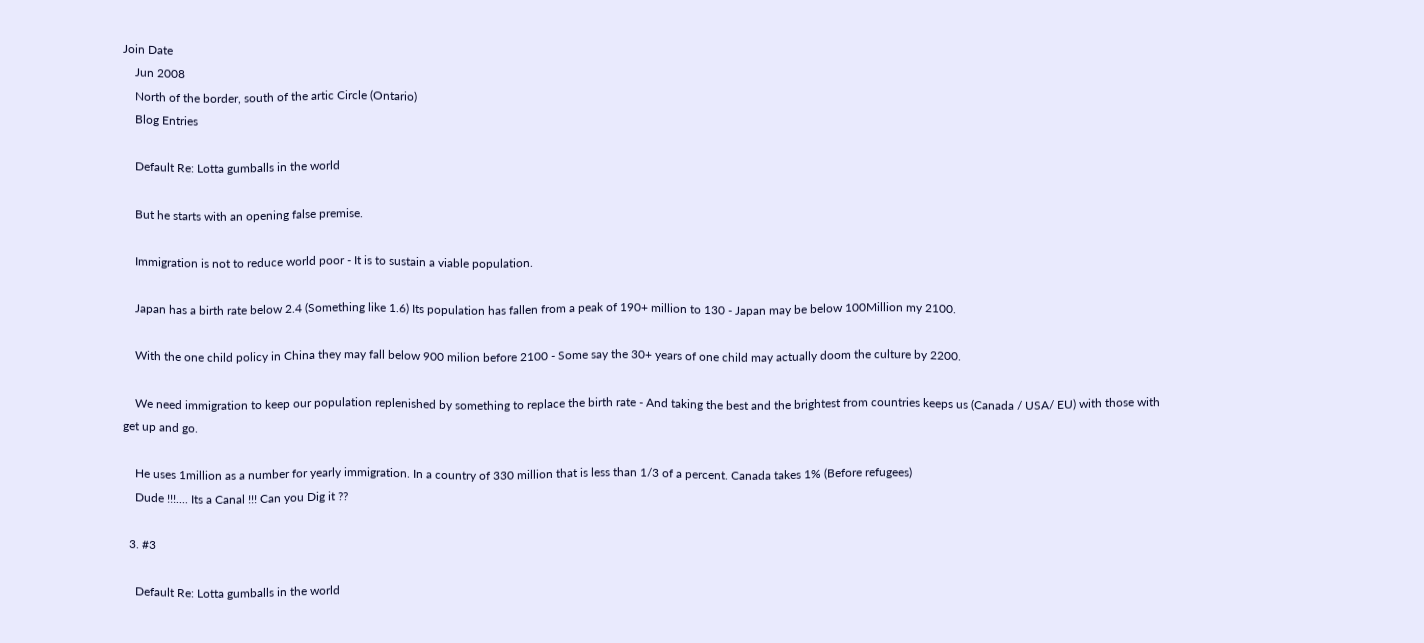Join Date
    Jun 2008
    North of the border, south of the artic Circle (Ontario)
    Blog Entries

    Default Re: Lotta gumballs in the world

    But he starts with an opening false premise.

    Immigration is not to reduce world poor - It is to sustain a viable population.

    Japan has a birth rate below 2.4 (Something like 1.6) Its population has fallen from a peak of 190+ million to 130 - Japan may be below 100Million my 2100.

    With the one child policy in China they may fall below 900 milion before 2100 - Some say the 30+ years of one child may actually doom the culture by 2200.

    We need immigration to keep our population replenished by something to replace the birth rate - And taking the best and the brightest from countries keeps us (Canada / USA/ EU) with those with get up and go.

    He uses 1million as a number for yearly immigration. In a country of 330 million that is less than 1/3 of a percent. Canada takes 1% (Before refugees)
    Dude !!!.... Its a Canal !!! Can you Dig it ??

  3. #3

    Default Re: Lotta gumballs in the world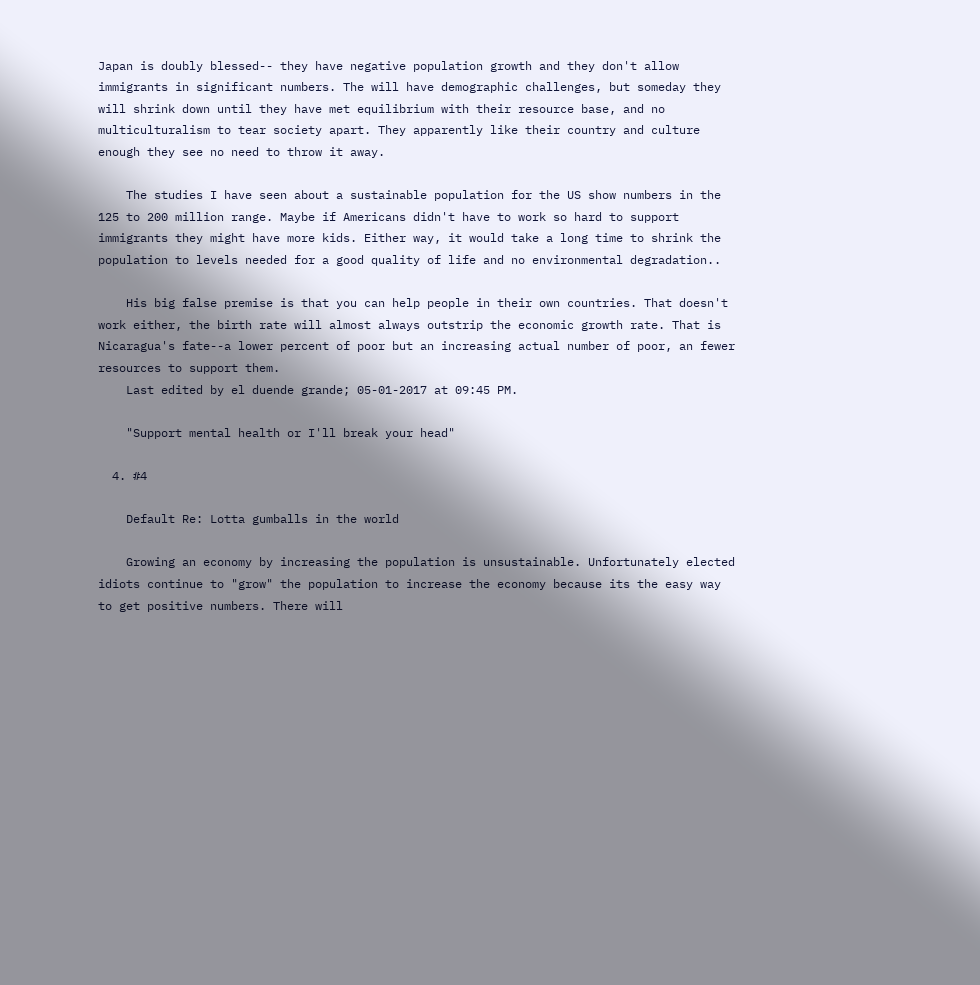Japan is doubly blessed-- they have negative population growth and they don't allow immigrants in significant numbers. The will have demographic challenges, but someday they will shrink down until they have met equilibrium with their resource base, and no multiculturalism to tear society apart. They apparently like their country and culture enough they see no need to throw it away.

    The studies I have seen about a sustainable population for the US show numbers in the 125 to 200 million range. Maybe if Americans didn't have to work so hard to support immigrants they might have more kids. Either way, it would take a long time to shrink the population to levels needed for a good quality of life and no environmental degradation..

    His big false premise is that you can help people in their own countries. That doesn't work either, the birth rate will almost always outstrip the economic growth rate. That is Nicaragua's fate--a lower percent of poor but an increasing actual number of poor, an fewer resources to support them.
    Last edited by el duende grande; 05-01-2017 at 09:45 PM.

    "Support mental health or I'll break your head"

  4. #4

    Default Re: Lotta gumballs in the world

    Growing an economy by increasing the population is unsustainable. Unfortunately elected idiots continue to "grow" the population to increase the economy because its the easy way to get positive numbers. There will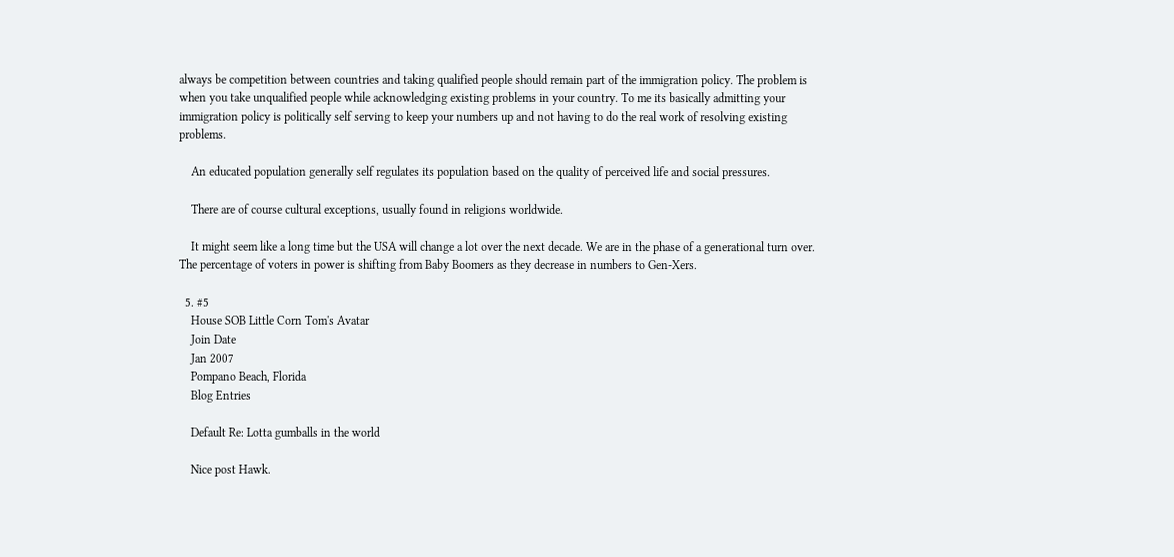always be competition between countries and taking qualified people should remain part of the immigration policy. The problem is when you take unqualified people while acknowledging existing problems in your country. To me its basically admitting your immigration policy is politically self serving to keep your numbers up and not having to do the real work of resolving existing problems.

    An educated population generally self regulates its population based on the quality of perceived life and social pressures.

    There are of course cultural exceptions, usually found in religions worldwide.

    It might seem like a long time but the USA will change a lot over the next decade. We are in the phase of a generational turn over. The percentage of voters in power is shifting from Baby Boomers as they decrease in numbers to Gen-Xers.

  5. #5
    House SOB Little Corn Tom's Avatar
    Join Date
    Jan 2007
    Pompano Beach, Florida
    Blog Entries

    Default Re: Lotta gumballs in the world

    Nice post Hawk.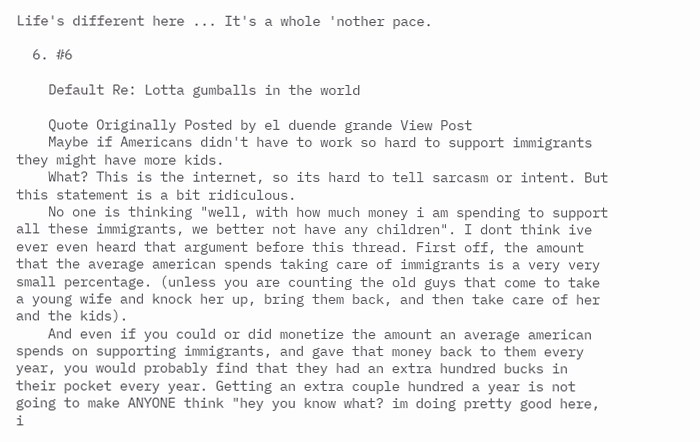Life's different here ... It's a whole 'nother pace.

  6. #6

    Default Re: Lotta gumballs in the world

    Quote Originally Posted by el duende grande View Post
    Maybe if Americans didn't have to work so hard to support immigrants they might have more kids.
    What? This is the internet, so its hard to tell sarcasm or intent. But this statement is a bit ridiculous.
    No one is thinking "well, with how much money i am spending to support all these immigrants, we better not have any children". I dont think ive ever even heard that argument before this thread. First off, the amount that the average american spends taking care of immigrants is a very very small percentage. (unless you are counting the old guys that come to take a young wife and knock her up, bring them back, and then take care of her and the kids).
    And even if you could or did monetize the amount an average american spends on supporting immigrants, and gave that money back to them every year, you would probably find that they had an extra hundred bucks in their pocket every year. Getting an extra couple hundred a year is not going to make ANYONE think "hey you know what? im doing pretty good here, i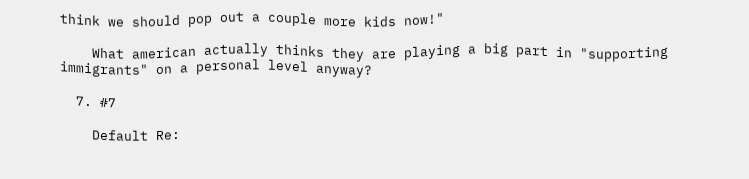think we should pop out a couple more kids now!"

    What american actually thinks they are playing a big part in "supporting immigrants" on a personal level anyway?

  7. #7

    Default Re: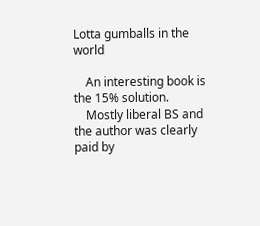Lotta gumballs in the world

    An interesting book is the 15% solution.
    Mostly liberal BS and the author was clearly paid by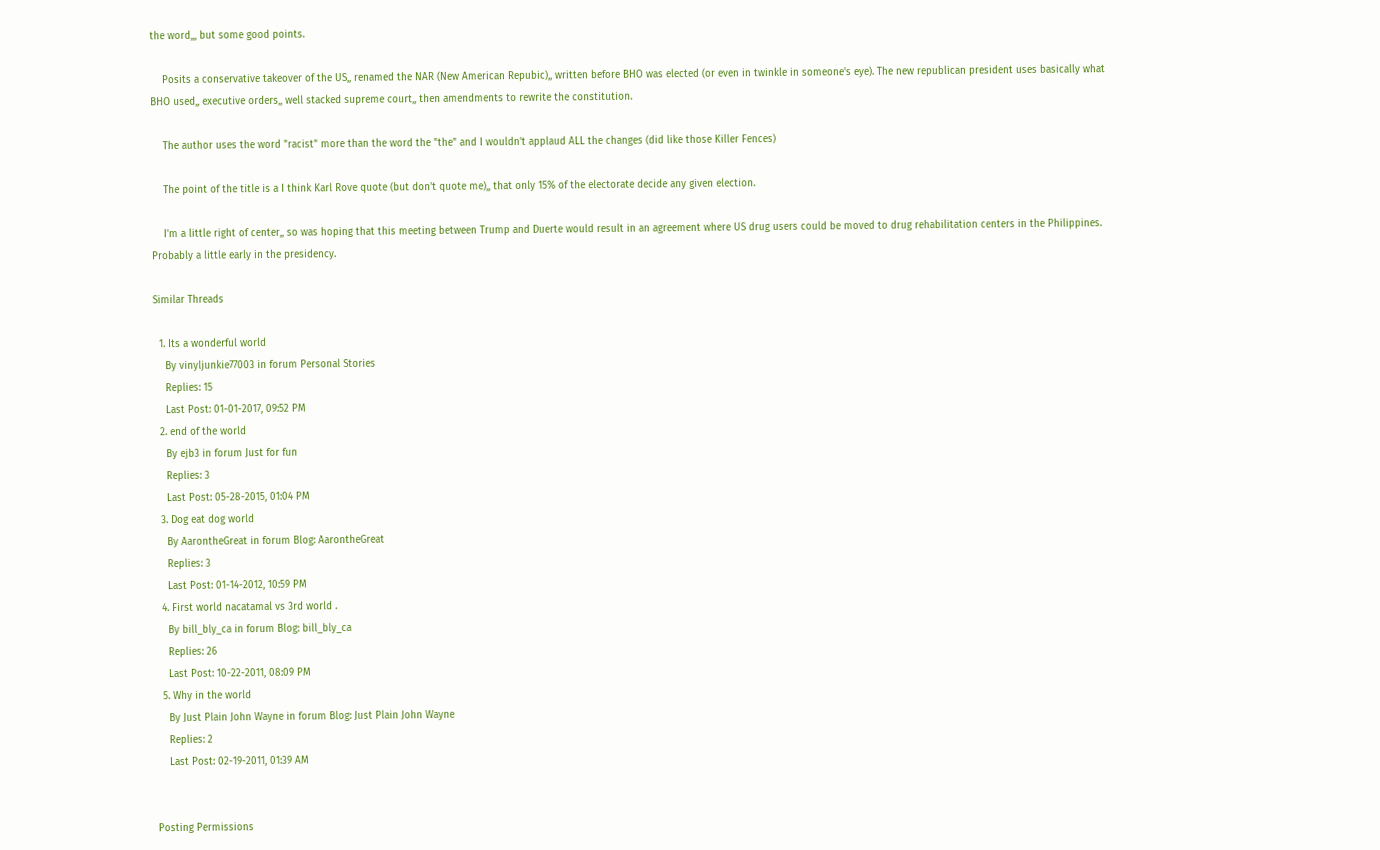the word,,, but some good points.

    Posits a conservative takeover of the US,, renamed the NAR (New American Repubic),, written before BHO was elected (or even in twinkle in someone's eye). The new republican president uses basically what BHO used,, executive orders,, well stacked supreme court,, then amendments to rewrite the constitution.

    The author uses the word "racist" more than the word the "the" and I wouldn't applaud ALL the changes (did like those Killer Fences)

    The point of the title is a I think Karl Rove quote (but don't quote me),, that only 15% of the electorate decide any given election.

    I'm a little right of center,, so was hoping that this meeting between Trump and Duerte would result in an agreement where US drug users could be moved to drug rehabilitation centers in the Philippines. Probably a little early in the presidency.

Similar Threads

  1. Its a wonderful world
    By vinyljunkie77003 in forum Personal Stories
    Replies: 15
    Last Post: 01-01-2017, 09:52 PM
  2. end of the world
    By ejb3 in forum Just for fun
    Replies: 3
    Last Post: 05-28-2015, 01:04 PM
  3. Dog eat dog world
    By AarontheGreat in forum Blog: AarontheGreat
    Replies: 3
    Last Post: 01-14-2012, 10:59 PM
  4. First world nacatamal vs 3rd world .
    By bill_bly_ca in forum Blog: bill_bly_ca
    Replies: 26
    Last Post: 10-22-2011, 08:09 PM
  5. Why in the world
    By Just Plain John Wayne in forum Blog: Just Plain John Wayne
    Replies: 2
    Last Post: 02-19-2011, 01:39 AM


Posting Permissions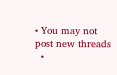• You may not post new threads
  •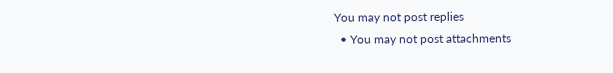You may not post replies
  • You may not post attachments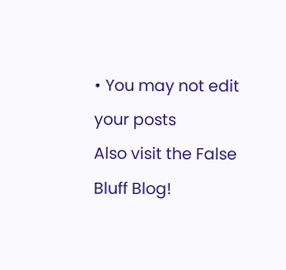• You may not edit your posts
Also visit the False Bluff Blog!